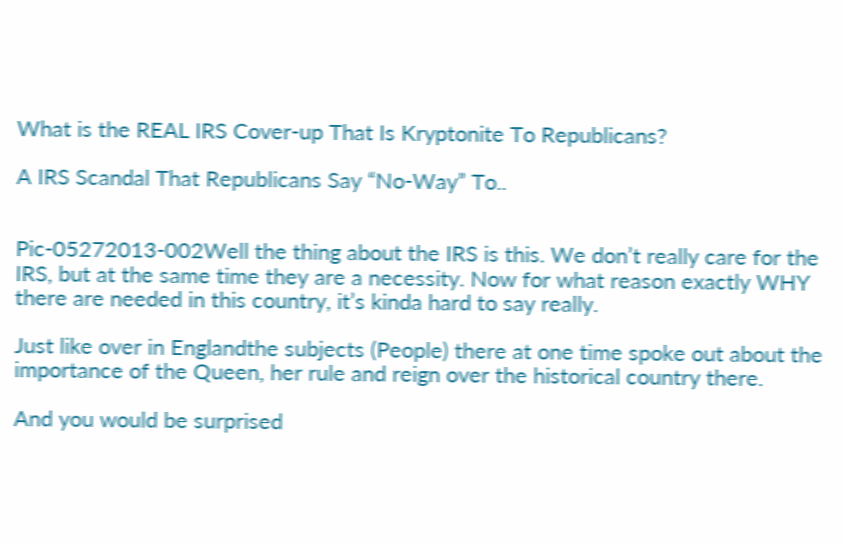What is the REAL IRS Cover-up That Is Kryptonite To Republicans?

A IRS Scandal That Republicans Say “No-Way” To..


Pic-05272013-002Well the thing about the IRS is this. We don’t really care for the IRS, but at the same time they are a necessity. Now for what reason exactly WHY there are needed in this country, it’s kinda hard to say really.

Just like over in Englandthe subjects (People) there at one time spoke out about the importance of the Queen, her rule and reign over the historical country there.

And you would be surprised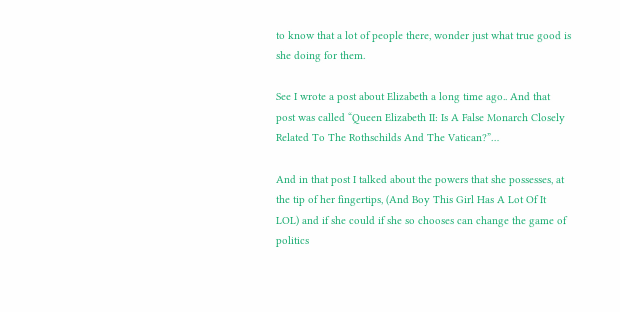to know that a lot of people there, wonder just what true good is she doing for them.

See I wrote a post about Elizabeth a long time ago.. And that post was called “Queen Elizabeth II: Is A False Monarch Closely Related To The Rothschilds And The Vatican?”…

And in that post I talked about the powers that she possesses, at the tip of her fingertips, (And Boy This Girl Has A Lot Of It LOL) and if she could if she so chooses can change the game of politics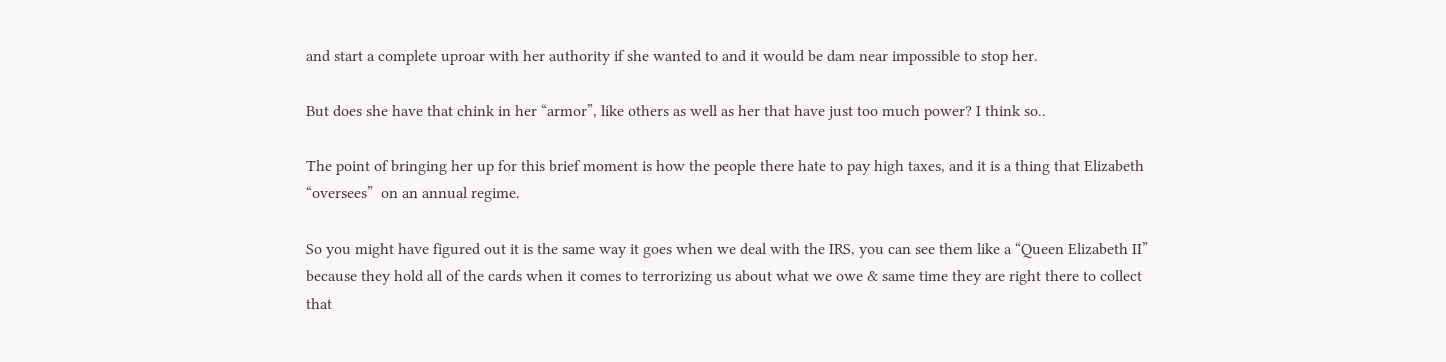and start a complete uproar with her authority if she wanted to and it would be dam near impossible to stop her.

But does she have that chink in her “armor”, like others as well as her that have just too much power? I think so..

The point of bringing her up for this brief moment is how the people there hate to pay high taxes, and it is a thing that Elizabeth “oversees”  on an annual regime.

So you might have figured out it is the same way it goes when we deal with the IRS, you can see them like a “Queen Elizabeth II” because they hold all of the cards when it comes to terrorizing us about what we owe & same time they are right there to collect that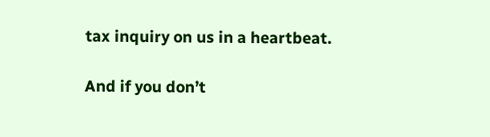tax inquiry on us in a heartbeat.

And if you don’t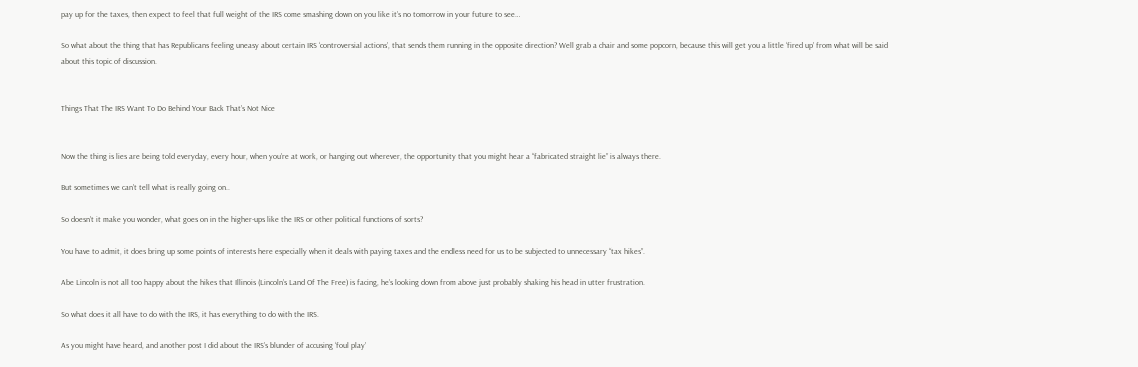pay up for the taxes, then expect to feel that full weight of the IRS come smashing down on you like it’s no tomorrow in your future to see…

So what about the thing that has Republicans feeling uneasy about certain IRS ‘controversial actions’, that sends them running in the opposite direction? Well grab a chair and some popcorn, because this will get you a little ‘fired up’ from what will be said about this topic of discussion.


Things That The IRS Want To Do Behind Your Back That’s Not Nice


Now the thing is lies are being told everyday, every hour, when you’re at work, or hanging out wherever, the opportunity that you might hear a “fabricated straight lie” is always there.

But sometimes we can’t tell what is really going on..

So doesn’t it make you wonder, what goes on in the higher-ups like the IRS or other political functions of sorts?

You have to admit, it does bring up some points of interests here especially when it deals with paying taxes and the endless need for us to be subjected to unnecessary “tax hikes”.

Abe Lincoln is not all too happy about the hikes that Illinois (Lincoln’s Land Of The Free) is facing, he’s looking down from above just probably shaking his head in utter frustration.

So what does it all have to do with the IRS, it has everything to do with the IRS.

As you might have heard, and another post I did about the IRS’s blunder of accusing ‘foul play’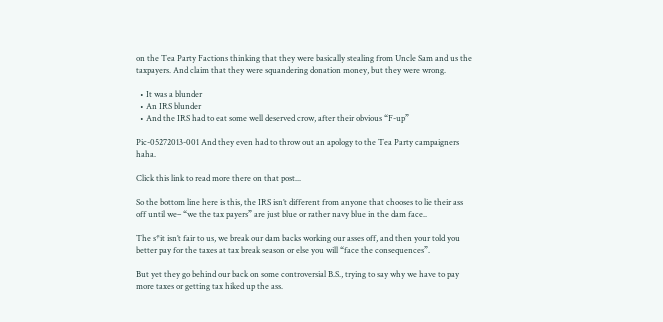on the Tea Party Factions thinking that they were basically stealing from Uncle Sam and us the taxpayers. And claim that they were squandering donation money, but they were wrong.

  • It was a blunder
  • An IRS blunder
  • And the IRS had to eat some well deserved crow, after their obvious “F-up”

Pic-05272013-001 And they even had to throw out an apology to the Tea Party campaigners haha.

Click this link to read more there on that post...

So the bottom line here is this, the IRS isn’t different from anyone that chooses to lie their ass off until we– “we the tax payers” are just blue or rather navy blue in the dam face..

The s*it isn’t fair to us, we break our dam backs working our asses off, and then your told you better pay for the taxes at tax break season or else you will “face the consequences”.

But yet they go behind our back on some controversial B.S., trying to say why we have to pay more taxes or getting tax hiked up the ass.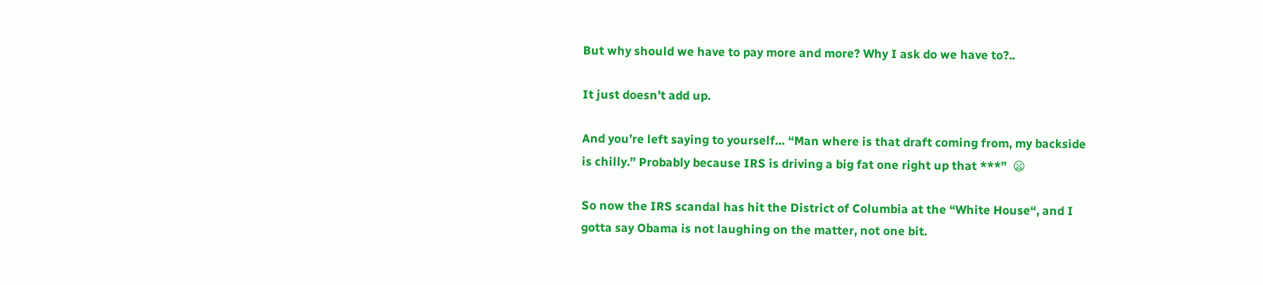But why should we have to pay more and more? Why I ask do we have to?..

It just doesn’t add up.

And you’re left saying to yourself… “Man where is that draft coming from, my backside is chilly.” Probably because IRS is driving a big fat one right up that ***”  😦

So now the IRS scandal has hit the District of Columbia at the “White House“, and I gotta say Obama is not laughing on the matter, not one bit.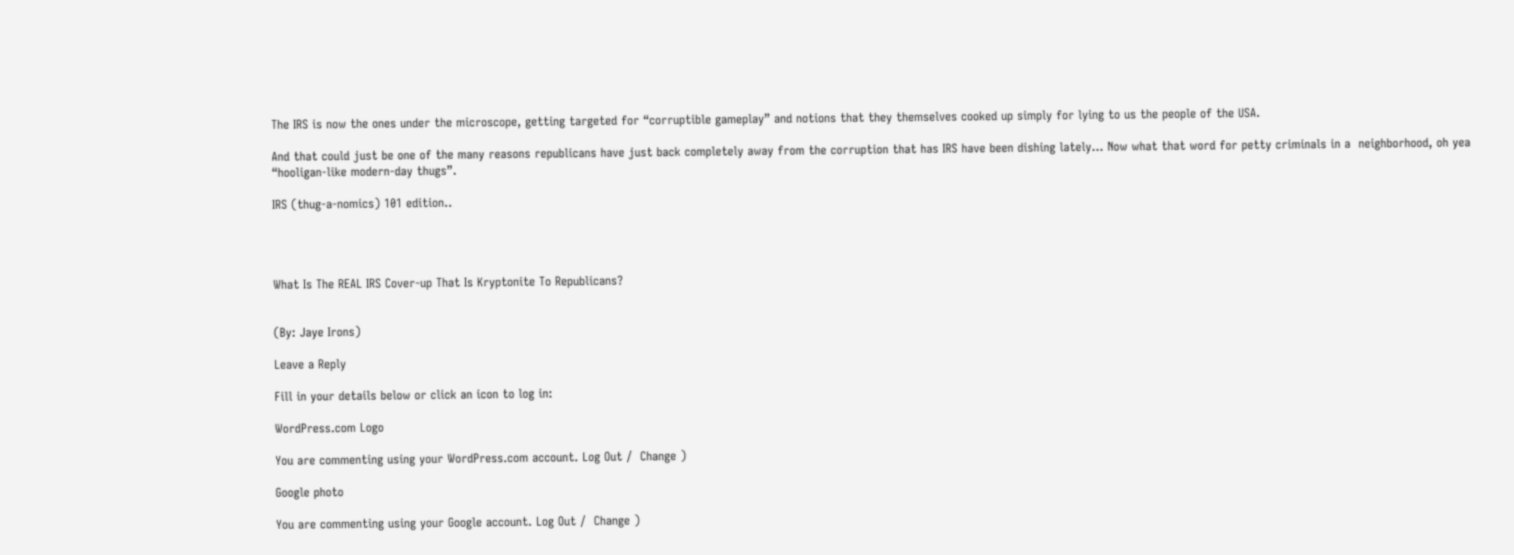The IRS is now the ones under the microscope, getting targeted for “corruptible gameplay” and notions that they themselves cooked up simply for lying to us the people of the USA.

And that could just be one of the many reasons republicans have just back completely away from the corruption that has IRS have been dishing lately… Now what that word for petty criminals in a  neighborhood, oh yea “hooligan-like modern-day thugs”.

IRS (thug-a-nomics) 101 edition..




What Is The REAL IRS Cover-up That Is Kryptonite To Republicans?


(By: Jaye Irons)

Leave a Reply

Fill in your details below or click an icon to log in:

WordPress.com Logo

You are commenting using your WordPress.com account. Log Out /  Change )

Google photo

You are commenting using your Google account. Log Out /  Change )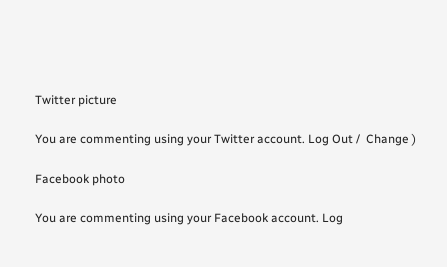Twitter picture

You are commenting using your Twitter account. Log Out /  Change )

Facebook photo

You are commenting using your Facebook account. Log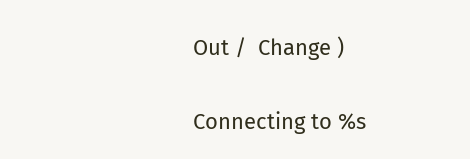Out /  Change )

Connecting to %s